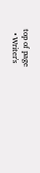top of page
  • Writer's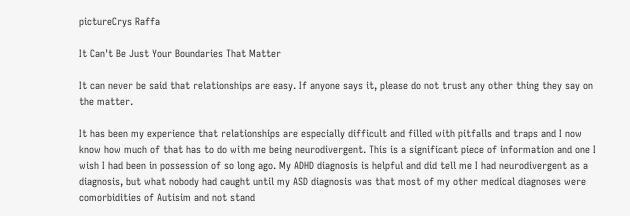pictureCrys Raffa

It Can't Be Just Your Boundaries That Matter

It can never be said that relationships are easy. If anyone says it, please do not trust any other thing they say on the matter.

It has been my experience that relationships are especially difficult and filled with pitfalls and traps and I now know how much of that has to do with me being neurodivergent. This is a significant piece of information and one I wish I had been in possession of so long ago. My ADHD diagnosis is helpful and did tell me I had neurodivergent as a diagnosis, but what nobody had caught until my ASD diagnosis was that most of my other medical diagnoses were comorbidities of Autisim and not stand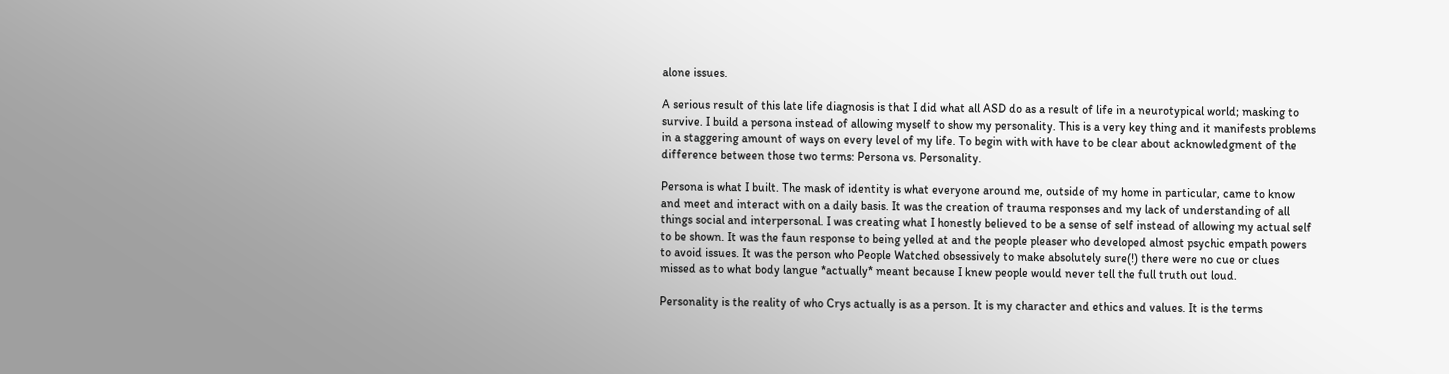alone issues.

A serious result of this late life diagnosis is that I did what all ASD do as a result of life in a neurotypical world; masking to survive. I build a persona instead of allowing myself to show my personality. This is a very key thing and it manifests problems in a staggering amount of ways on every level of my life. To begin with with have to be clear about acknowledgment of the difference between those two terms: Persona vs. Personality.

Persona is what I built. The mask of identity is what everyone around me, outside of my home in particular, came to know and meet and interact with on a daily basis. It was the creation of trauma responses and my lack of understanding of all things social and interpersonal. I was creating what I honestly believed to be a sense of self instead of allowing my actual self to be shown. It was the faun response to being yelled at and the people pleaser who developed almost psychic empath powers to avoid issues. It was the person who People Watched obsessively to make absolutely sure(!) there were no cue or clues missed as to what body langue *actually* meant because I knew people would never tell the full truth out loud.

Personality is the reality of who Crys actually is as a person. It is my character and ethics and values. It is the terms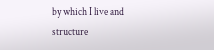by which I live and structure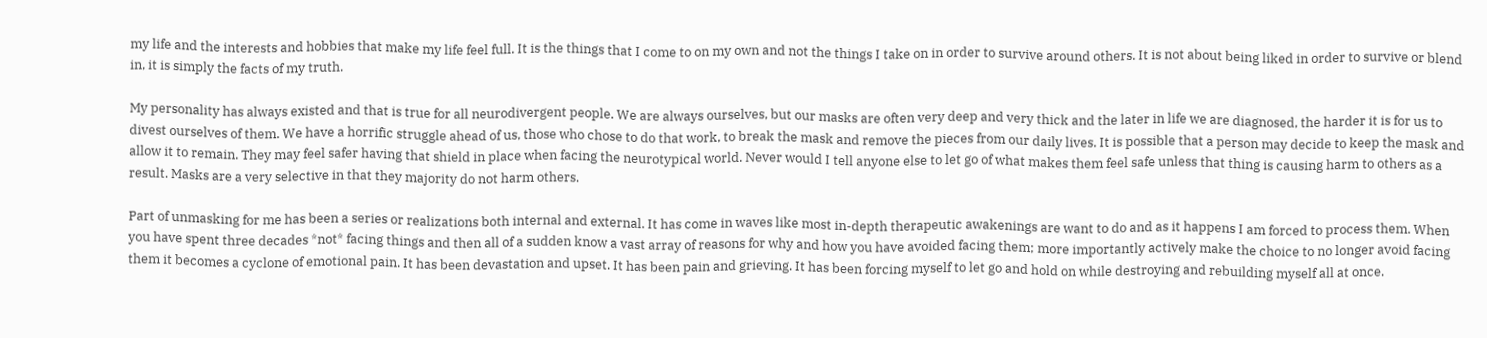my life and the interests and hobbies that make my life feel full. It is the things that I come to on my own and not the things I take on in order to survive around others. It is not about being liked in order to survive or blend in, it is simply the facts of my truth.

My personality has always existed and that is true for all neurodivergent people. We are always ourselves, but our masks are often very deep and very thick and the later in life we are diagnosed, the harder it is for us to divest ourselves of them. We have a horrific struggle ahead of us, those who chose to do that work, to break the mask and remove the pieces from our daily lives. It is possible that a person may decide to keep the mask and allow it to remain. They may feel safer having that shield in place when facing the neurotypical world. Never would I tell anyone else to let go of what makes them feel safe unless that thing is causing harm to others as a result. Masks are a very selective in that they majority do not harm others.

Part of unmasking for me has been a series or realizations both internal and external. It has come in waves like most in-depth therapeutic awakenings are want to do and as it happens I am forced to process them. When you have spent three decades *not* facing things and then all of a sudden know a vast array of reasons for why and how you have avoided facing them; more importantly actively make the choice to no longer avoid facing them it becomes a cyclone of emotional pain. It has been devastation and upset. It has been pain and grieving. It has been forcing myself to let go and hold on while destroying and rebuilding myself all at once.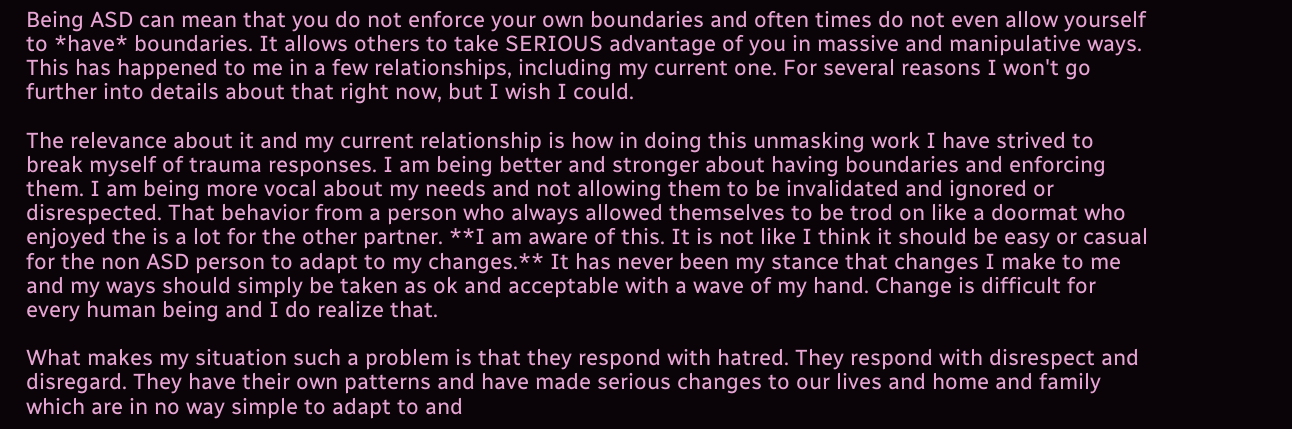Being ASD can mean that you do not enforce your own boundaries and often times do not even allow yourself to *have* boundaries. It allows others to take SERIOUS advantage of you in massive and manipulative ways. This has happened to me in a few relationships, including my current one. For several reasons I won't go further into details about that right now, but I wish I could.

The relevance about it and my current relationship is how in doing this unmasking work I have strived to break myself of trauma responses. I am being better and stronger about having boundaries and enforcing them. I am being more vocal about my needs and not allowing them to be invalidated and ignored or disrespected. That behavior from a person who always allowed themselves to be trod on like a doormat who enjoyed the is a lot for the other partner. **I am aware of this. It is not like I think it should be easy or casual for the non ASD person to adapt to my changes.** It has never been my stance that changes I make to me and my ways should simply be taken as ok and acceptable with a wave of my hand. Change is difficult for every human being and I do realize that.

What makes my situation such a problem is that they respond with hatred. They respond with disrespect and disregard. They have their own patterns and have made serious changes to our lives and home and family which are in no way simple to adapt to and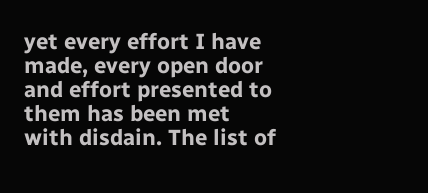yet every effort I have made, every open door and effort presented to them has been met with disdain. The list of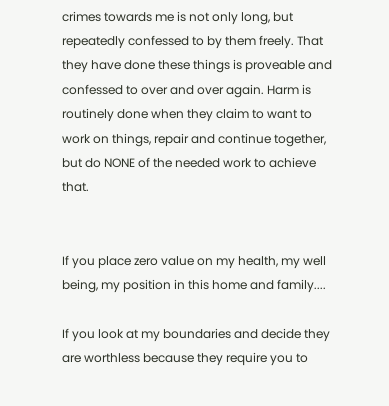crimes towards me is not only long, but repeatedly confessed to by them freely. That they have done these things is proveable and confessed to over and over again. Harm is routinely done when they claim to want to work on things, repair and continue together, but do NONE of the needed work to achieve that.


If you place zero value on my health, my well being, my position in this home and family....

If you look at my boundaries and decide they are worthless because they require you to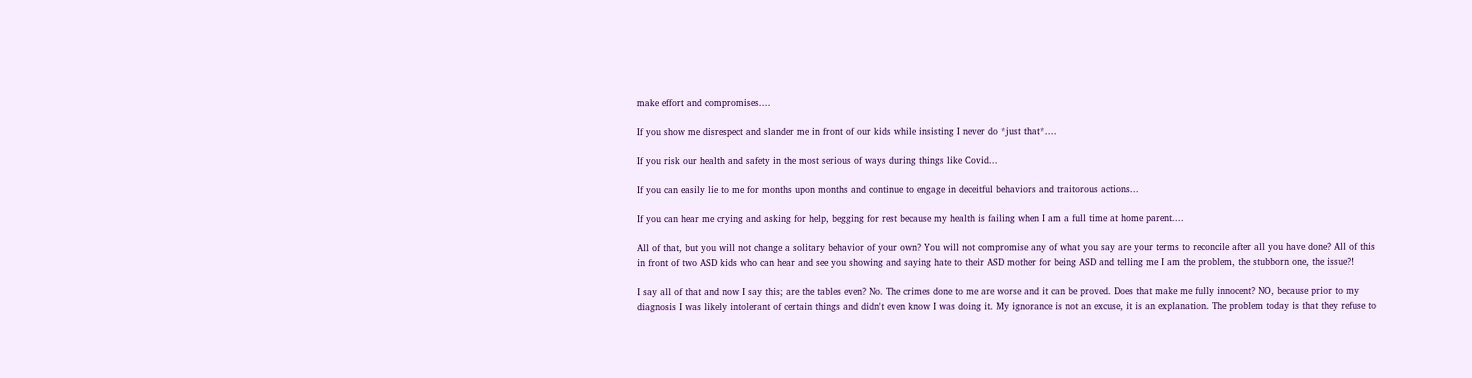make effort and compromises....

If you show me disrespect and slander me in front of our kids while insisting I never do *just that*....

If you risk our health and safety in the most serious of ways during things like Covid...

If you can easily lie to me for months upon months and continue to engage in deceitful behaviors and traitorous actions...

If you can hear me crying and asking for help, begging for rest because my health is failing when I am a full time at home parent....

All of that, but you will not change a solitary behavior of your own? You will not compromise any of what you say are your terms to reconcile after all you have done? All of this in front of two ASD kids who can hear and see you showing and saying hate to their ASD mother for being ASD and telling me I am the problem, the stubborn one, the issue?!

I say all of that and now I say this; are the tables even? No. The crimes done to me are worse and it can be proved. Does that make me fully innocent? NO, because prior to my diagnosis I was likely intolerant of certain things and didn't even know I was doing it. My ignorance is not an excuse, it is an explanation. The problem today is that they refuse to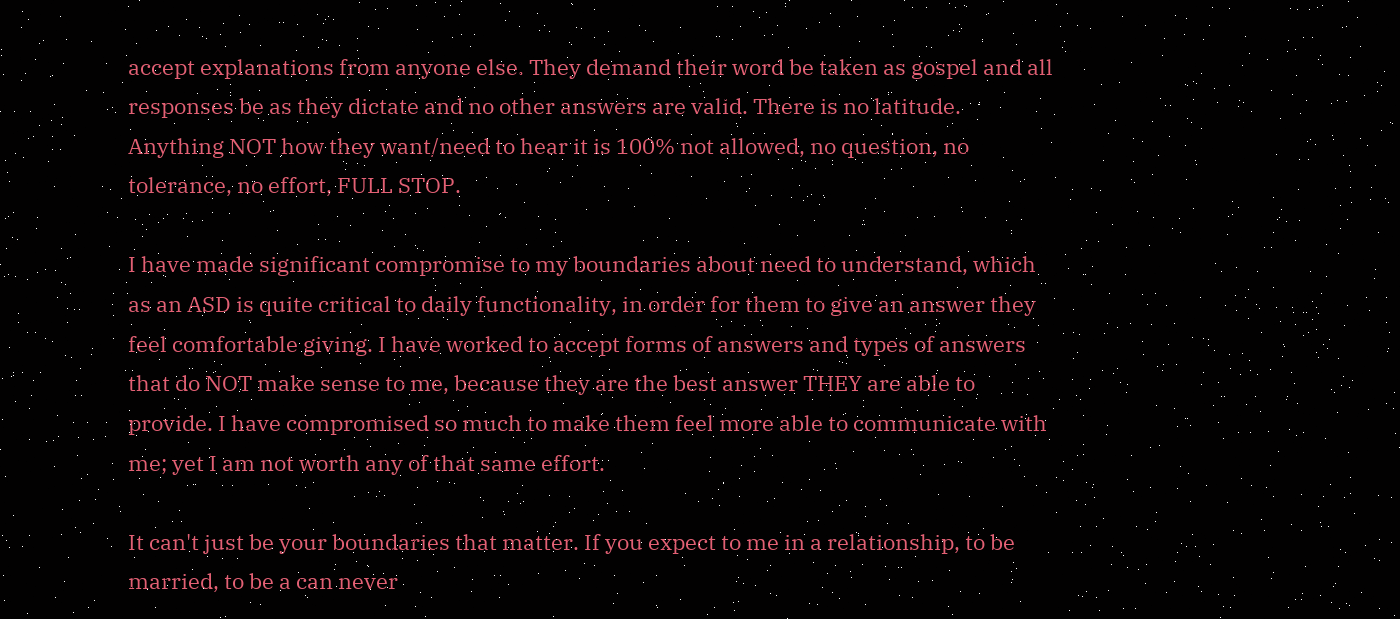accept explanations from anyone else. They demand their word be taken as gospel and all responses be as they dictate and no other answers are valid. There is no latitude. Anything NOT how they want/need to hear it is 100% not allowed, no question, no tolerance, no effort, FULL STOP.

I have made significant compromise to my boundaries about need to understand, which as an ASD is quite critical to daily functionality, in order for them to give an answer they feel comfortable giving. I have worked to accept forms of answers and types of answers that do NOT make sense to me, because they are the best answer THEY are able to provide. I have compromised so much to make them feel more able to communicate with me; yet I am not worth any of that same effort.

It can't just be your boundaries that matter. If you expect to me in a relationship, to be married, to be a can never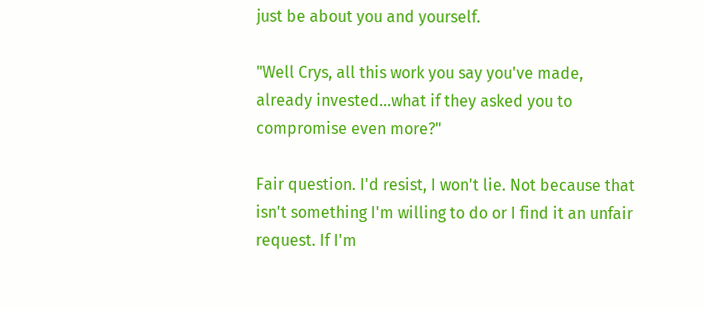just be about you and yourself.

"Well Crys, all this work you say you've made, already invested...what if they asked you to compromise even more?"

Fair question. I'd resist, I won't lie. Not because that isn't something I'm willing to do or I find it an unfair request. If I'm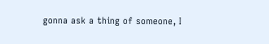gonna ask a thing of someone, I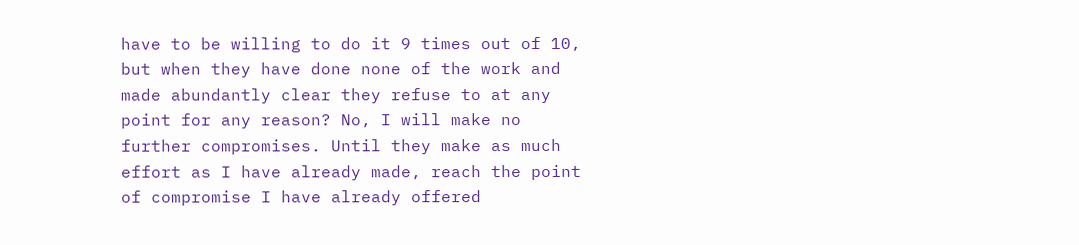have to be willing to do it 9 times out of 10, but when they have done none of the work and made abundantly clear they refuse to at any point for any reason? No, I will make no further compromises. Until they make as much effort as I have already made, reach the point of compromise I have already offered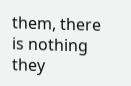them, there is nothing they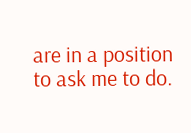are in a position to ask me to do.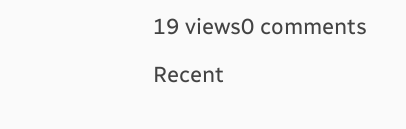19 views0 comments

Recent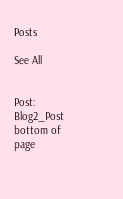Posts

See All


Post: Blog2_Post
bottom of page